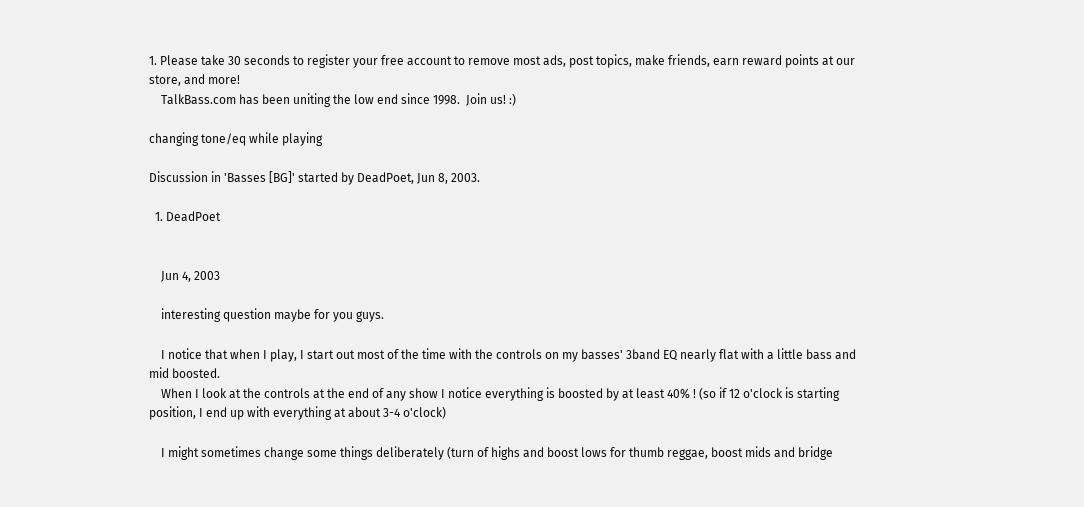1. Please take 30 seconds to register your free account to remove most ads, post topics, make friends, earn reward points at our store, and more!
    TalkBass.com has been uniting the low end since 1998.  Join us! :)

changing tone/eq while playing

Discussion in 'Basses [BG]' started by DeadPoet, Jun 8, 2003.

  1. DeadPoet


    Jun 4, 2003

    interesting question maybe for you guys.

    I notice that when I play, I start out most of the time with the controls on my basses' 3band EQ nearly flat with a little bass and mid boosted.
    When I look at the controls at the end of any show I notice everything is boosted by at least 40% ! (so if 12 o'clock is starting position, I end up with everything at about 3-4 o'clock)

    I might sometimes change some things deliberately (turn of highs and boost lows for thumb reggae, boost mids and bridge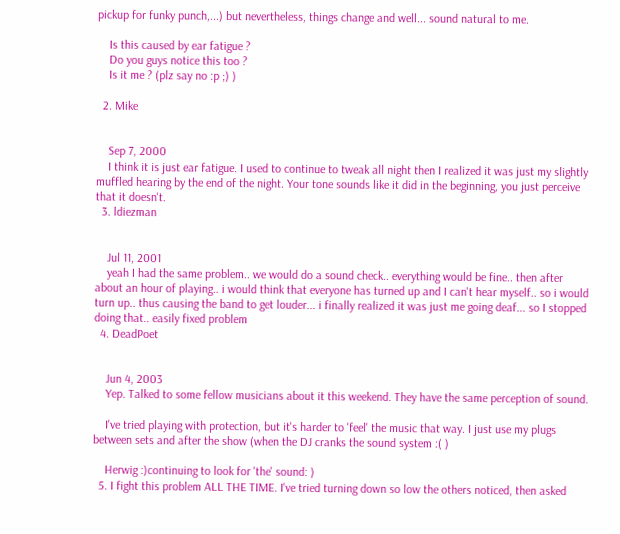pickup for funky punch,...) but nevertheless, things change and well... sound natural to me.

    Is this caused by ear fatigue ?
    Do you guys notice this too ?
    Is it me ? (plz say no :p ;) )

  2. Mike


    Sep 7, 2000
    I think it is just ear fatigue. I used to continue to tweak all night then I realized it was just my slightly muffled hearing by the end of the night. Your tone sounds like it did in the beginning, you just perceive that it doesn't.
  3. ldiezman


    Jul 11, 2001
    yeah I had the same problem.. we would do a sound check.. everything would be fine.. then after about an hour of playing.. i would think that everyone has turned up and I can't hear myself.. so i would turn up.. thus causing the band to get louder... i finally realized it was just me going deaf... so I stopped doing that.. easily fixed problem
  4. DeadPoet


    Jun 4, 2003
    Yep. Talked to some fellow musicians about it this weekend. They have the same perception of sound.

    I've tried playing with protection, but it's harder to 'feel' the music that way. I just use my plugs between sets and after the show (when the DJ cranks the sound system :( )

    Herwig :)continuing to look for 'the' sound: )
  5. I fight this problem ALL THE TIME. I've tried turning down so low the others noticed, then asked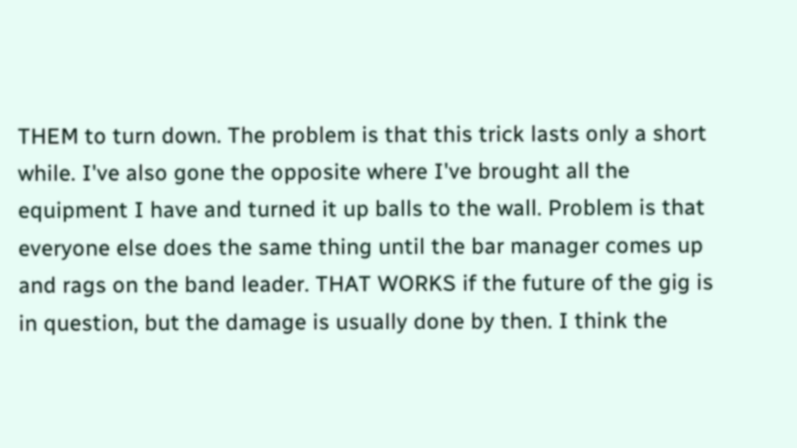THEM to turn down. The problem is that this trick lasts only a short while. I've also gone the opposite where I've brought all the equipment I have and turned it up balls to the wall. Problem is that everyone else does the same thing until the bar manager comes up and rags on the band leader. THAT WORKS if the future of the gig is in question, but the damage is usually done by then. I think the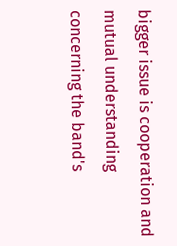bigger issue is cooperation and mutual understanding concerning the band's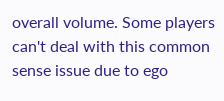overall volume. Some players can't deal with this common sense issue due to ego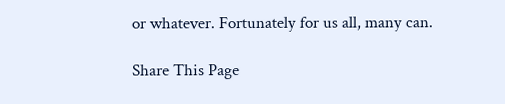or whatever. Fortunately for us all, many can.

Share This Page